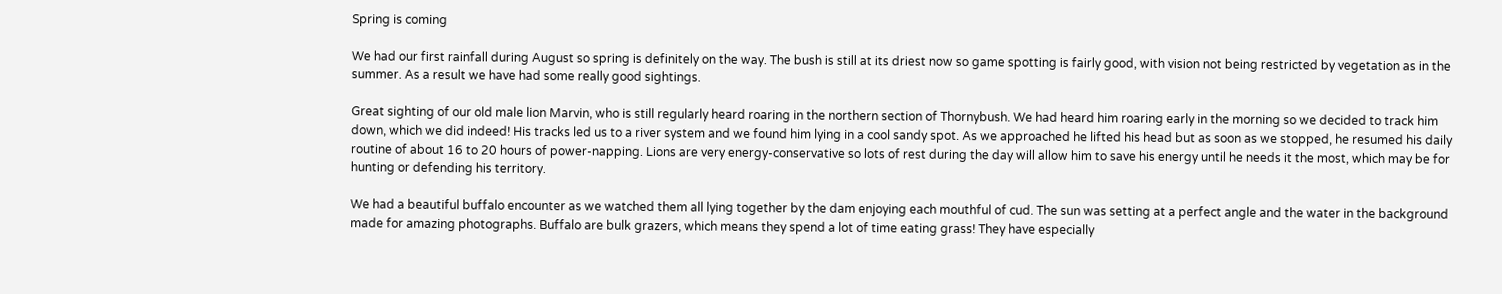Spring is coming

We had our first rainfall during August so spring is definitely on the way. The bush is still at its driest now so game spotting is fairly good, with vision not being restricted by vegetation as in the summer. As a result we have had some really good sightings.

Great sighting of our old male lion Marvin, who is still regularly heard roaring in the northern section of Thornybush. We had heard him roaring early in the morning so we decided to track him down, which we did indeed! His tracks led us to a river system and we found him lying in a cool sandy spot. As we approached he lifted his head but as soon as we stopped, he resumed his daily routine of about 16 to 20 hours of power-napping. Lions are very energy-conservative so lots of rest during the day will allow him to save his energy until he needs it the most, which may be for hunting or defending his territory.

We had a beautiful buffalo encounter as we watched them all lying together by the dam enjoying each mouthful of cud. The sun was setting at a perfect angle and the water in the background made for amazing photographs. Buffalo are bulk grazers, which means they spend a lot of time eating grass! They have especially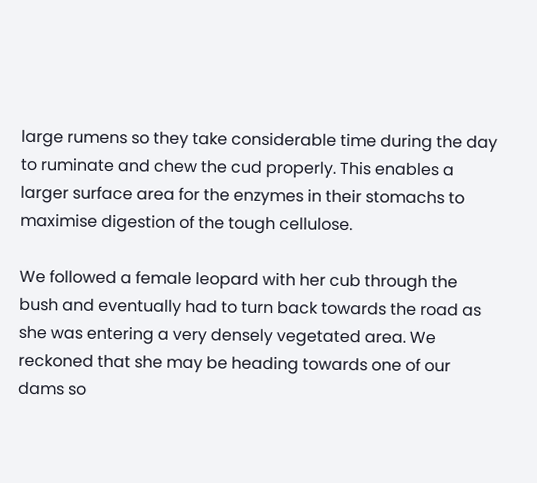large rumens so they take considerable time during the day to ruminate and chew the cud properly. This enables a larger surface area for the enzymes in their stomachs to maximise digestion of the tough cellulose.

We followed a female leopard with her cub through the bush and eventually had to turn back towards the road as she was entering a very densely vegetated area. We reckoned that she may be heading towards one of our dams so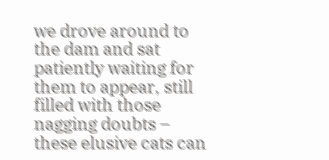we drove around to the dam and sat patiently waiting for them to appear, still filled with those nagging doubts – these elusive cats can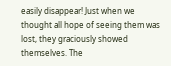easily disappear! Just when we thought all hope of seeing them was lost, they graciously showed themselves. The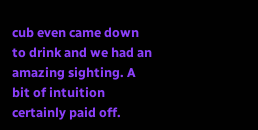cub even came down to drink and we had an amazing sighting. A bit of intuition certainly paid off.